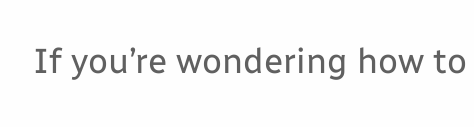If you’re wondering how to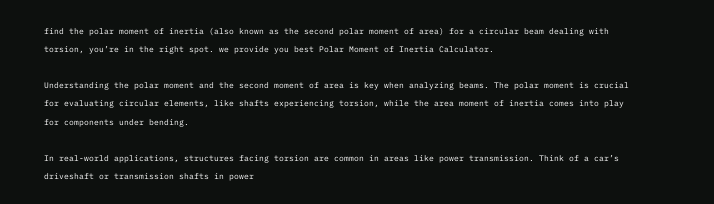find the polar moment of inertia (also known as the second polar moment of area) for a circular beam dealing with torsion, you’re in the right spot. we provide you best Polar Moment of Inertia Calculator.

Understanding the polar moment and the second moment of area is key when analyzing beams. The polar moment is crucial for evaluating circular elements, like shafts experiencing torsion, while the area moment of inertia comes into play for components under bending.

In real-world applications, structures facing torsion are common in areas like power transmission. Think of a car’s driveshaft or transmission shafts in power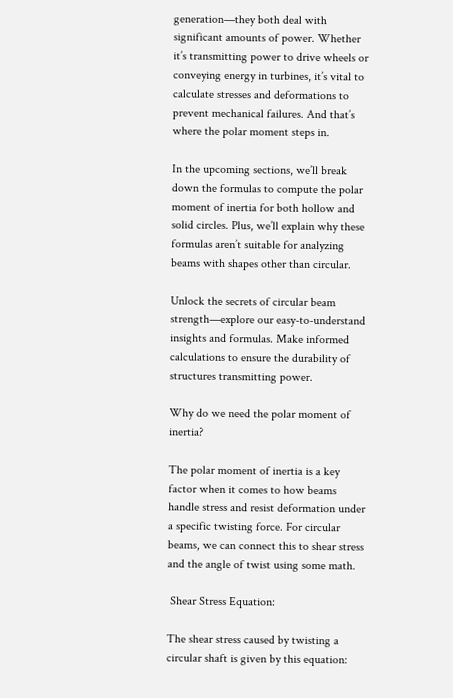generation—they both deal with significant amounts of power. Whether it’s transmitting power to drive wheels or conveying energy in turbines, it’s vital to calculate stresses and deformations to prevent mechanical failures. And that’s where the polar moment steps in.

In the upcoming sections, we’ll break down the formulas to compute the polar moment of inertia for both hollow and solid circles. Plus, we’ll explain why these formulas aren’t suitable for analyzing beams with shapes other than circular.

Unlock the secrets of circular beam strength—explore our easy-to-understand insights and formulas. Make informed calculations to ensure the durability of structures transmitting power.

Why do we need the polar moment of inertia?

The polar moment of inertia is a key factor when it comes to how beams handle stress and resist deformation under a specific twisting force. For circular beams, we can connect this to shear stress and the angle of twist using some math.

 Shear Stress Equation:

The shear stress caused by twisting a circular shaft is given by this equation: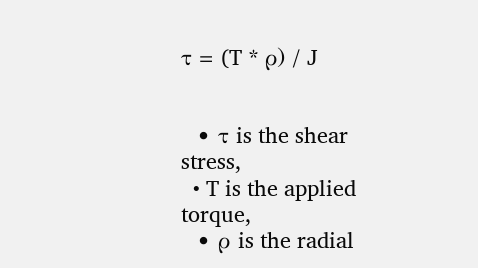τ = (T * ρ) / J


  • τ is the shear stress,
  • T is the applied torque,
  • ρ is the radial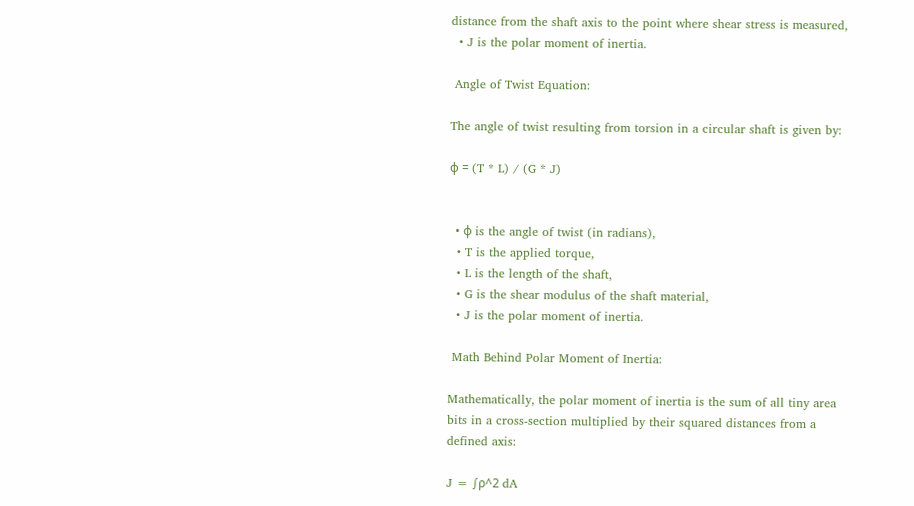distance from the shaft axis to the point where shear stress is measured,
  • J is the polar moment of inertia.

 Angle of Twist Equation:

The angle of twist resulting from torsion in a circular shaft is given by:

ϕ = (T * L) / (G * J)


  • ϕ is the angle of twist (in radians),
  • T is the applied torque,
  • L is the length of the shaft,
  • G is the shear modulus of the shaft material,
  • J is the polar moment of inertia.

 Math Behind Polar Moment of Inertia:

Mathematically, the polar moment of inertia is the sum of all tiny area bits in a cross-section multiplied by their squared distances from a defined axis:

J = ∫ρ^2 dA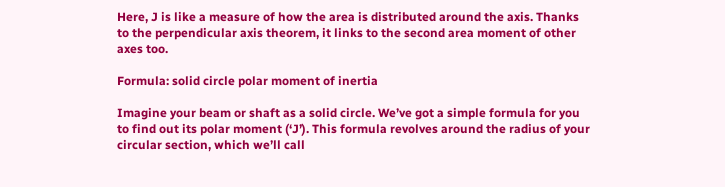Here, J is like a measure of how the area is distributed around the axis. Thanks to the perpendicular axis theorem, it links to the second area moment of other axes too.

Formula: solid circle polar moment of inertia

Imagine your beam or shaft as a solid circle. We’ve got a simple formula for you to find out its polar moment (‘J’). This formula revolves around the radius of your circular section, which we’ll call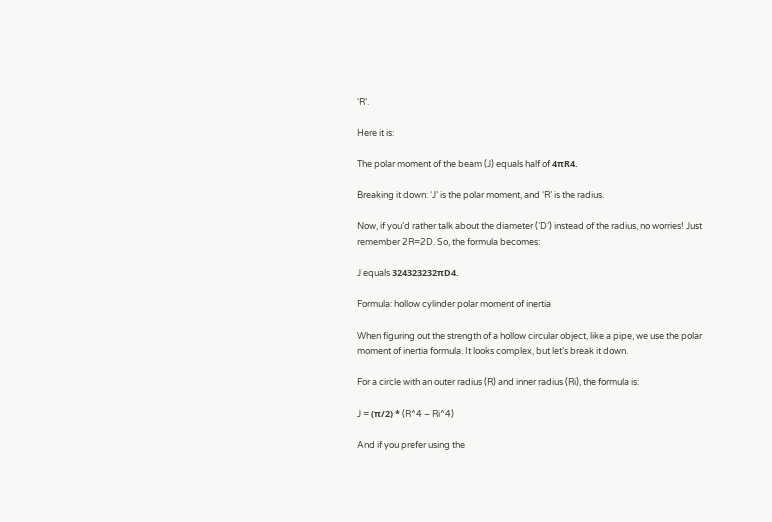‘R’.

Here it is:

The polar moment of the beam (J) equals half of 4πR4.

Breaking it down: ‘J’ is the polar moment, and ‘R’ is the radius.

Now, if you’d rather talk about the diameter (‘D’) instead of the radius, no worries! Just remember 2R=2D. So, the formula becomes:

J equals 324323232πD4.

Formula: hollow cylinder polar moment of inertia

When figuring out the strength of a hollow circular object, like a pipe, we use the polar moment of inertia formula. It looks complex, but let’s break it down.

For a circle with an outer radius (R) and inner radius (Ri), the formula is:

J = (π/2) * (R^4 – Ri^4)

And if you prefer using the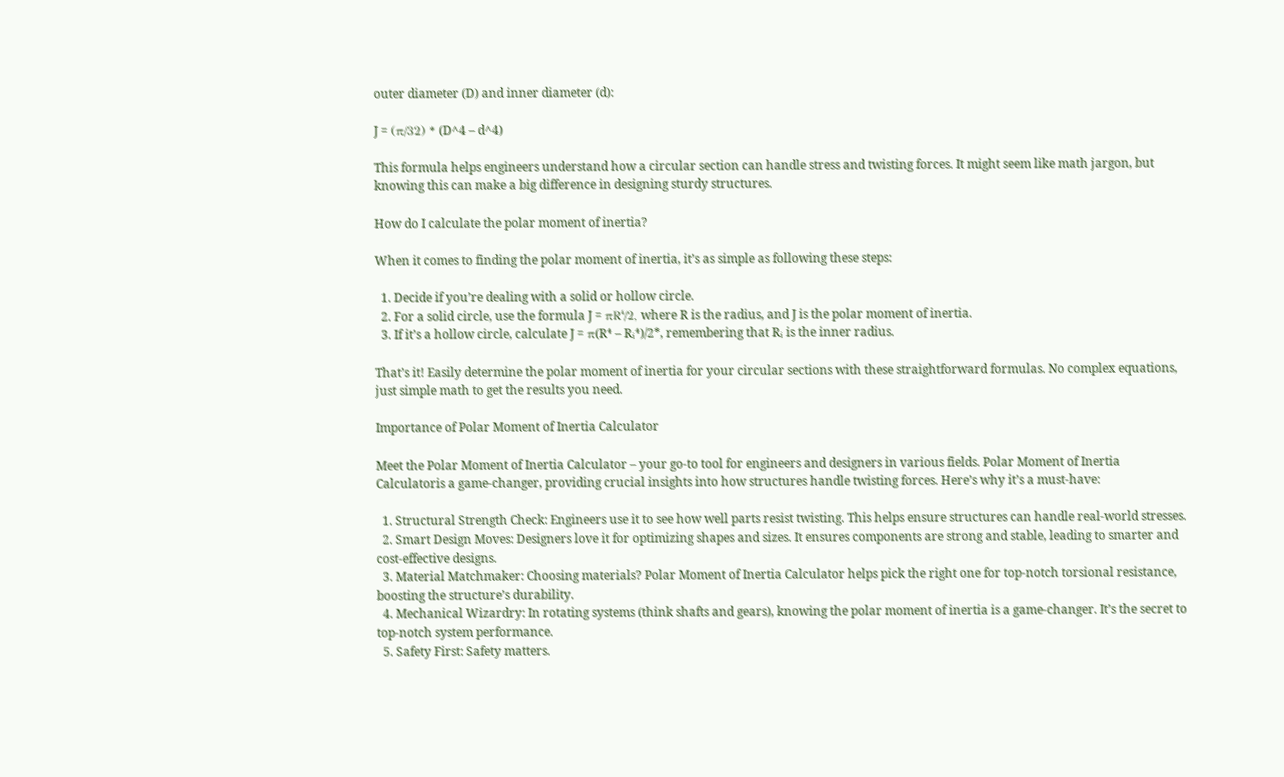outer diameter (D) and inner diameter (d):

J = (π/32) * (D^4 – d^4)

This formula helps engineers understand how a circular section can handle stress and twisting forces. It might seem like math jargon, but knowing this can make a big difference in designing sturdy structures.

How do I calculate the polar moment of inertia?

When it comes to finding the polar moment of inertia, it’s as simple as following these steps:

  1. Decide if you’re dealing with a solid or hollow circle.
  2. For a solid circle, use the formula J = πR⁴/2, where R is the radius, and J is the polar moment of inertia.
  3. If it’s a hollow circle, calculate J = π(R⁴ – Rᵢ⁴)/2*, remembering that Rᵢ is the inner radius.

That’s it! Easily determine the polar moment of inertia for your circular sections with these straightforward formulas. No complex equations, just simple math to get the results you need.

Importance of Polar Moment of Inertia Calculator

Meet the Polar Moment of Inertia Calculator – your go-to tool for engineers and designers in various fields. Polar Moment of Inertia Calculatoris a game-changer, providing crucial insights into how structures handle twisting forces. Here’s why it’s a must-have:

  1. Structural Strength Check: Engineers use it to see how well parts resist twisting. This helps ensure structures can handle real-world stresses.
  2. Smart Design Moves: Designers love it for optimizing shapes and sizes. It ensures components are strong and stable, leading to smarter and cost-effective designs.
  3. Material Matchmaker: Choosing materials? Polar Moment of Inertia Calculator helps pick the right one for top-notch torsional resistance, boosting the structure’s durability.
  4. Mechanical Wizardry: In rotating systems (think shafts and gears), knowing the polar moment of inertia is a game-changer. It’s the secret to top-notch system performance.
  5. Safety First: Safety matters.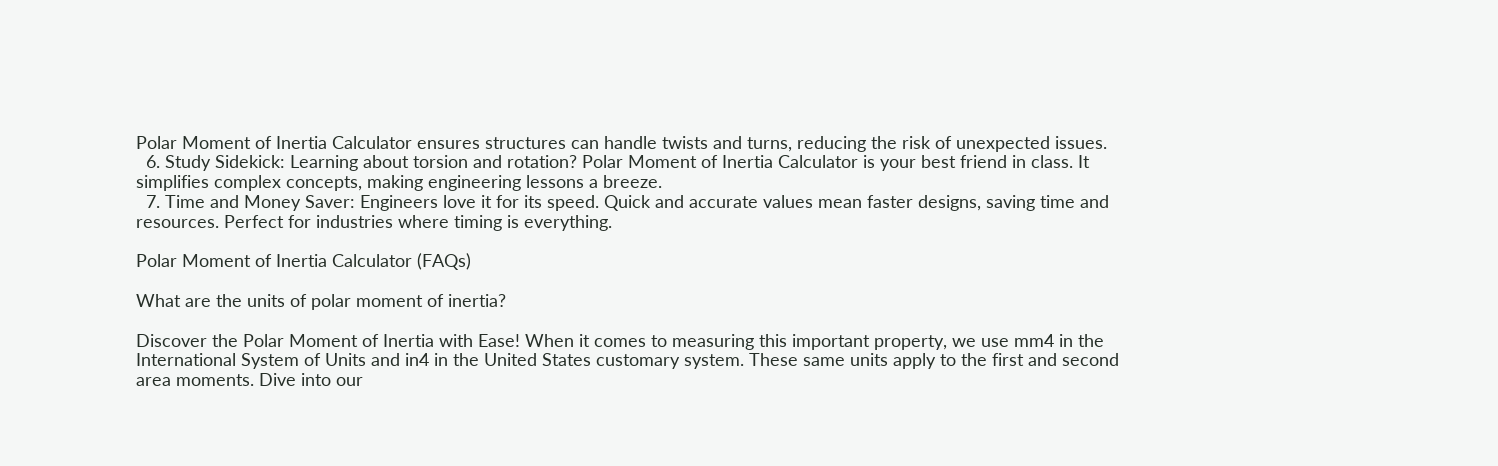Polar Moment of Inertia Calculator ensures structures can handle twists and turns, reducing the risk of unexpected issues.
  6. Study Sidekick: Learning about torsion and rotation? Polar Moment of Inertia Calculator is your best friend in class. It simplifies complex concepts, making engineering lessons a breeze.
  7. Time and Money Saver: Engineers love it for its speed. Quick and accurate values mean faster designs, saving time and resources. Perfect for industries where timing is everything.

Polar Moment of Inertia Calculator (FAQs)

What are the units of polar moment of inertia?

Discover the Polar Moment of Inertia with Ease! When it comes to measuring this important property, we use mm4 in the International System of Units and in4 in the United States customary system. These same units apply to the first and second area moments. Dive into our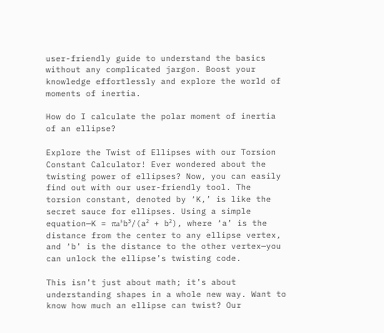user-friendly guide to understand the basics without any complicated jargon. Boost your knowledge effortlessly and explore the world of moments of inertia.

How do I calculate the polar moment of inertia of an ellipse?

Explore the Twist of Ellipses with our Torsion Constant Calculator! Ever wondered about the twisting power of ellipses? Now, you can easily find out with our user-friendly tool. The torsion constant, denoted by ‘K,’ is like the secret sauce for ellipses. Using a simple equation—K = πa³b³/(a² + b²), where ‘a’ is the distance from the center to any ellipse vertex, and ‘b’ is the distance to the other vertex—you can unlock the ellipse’s twisting code.

This isn’t just about math; it’s about understanding shapes in a whole new way. Want to know how much an ellipse can twist? Our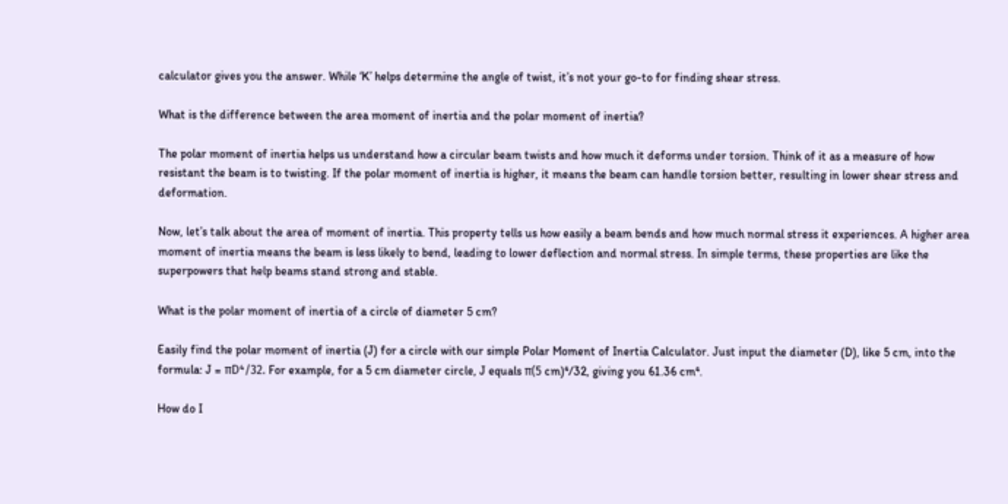calculator gives you the answer. While ‘K’ helps determine the angle of twist, it’s not your go-to for finding shear stress.

What is the difference between the area moment of inertia and the polar moment of inertia?

The polar moment of inertia helps us understand how a circular beam twists and how much it deforms under torsion. Think of it as a measure of how resistant the beam is to twisting. If the polar moment of inertia is higher, it means the beam can handle torsion better, resulting in lower shear stress and deformation.

Now, let’s talk about the area of moment of inertia. This property tells us how easily a beam bends and how much normal stress it experiences. A higher area moment of inertia means the beam is less likely to bend, leading to lower deflection and normal stress. In simple terms, these properties are like the superpowers that help beams stand strong and stable.

What is the polar moment of inertia of a circle of diameter 5 cm?

Easily find the polar moment of inertia (J) for a circle with our simple Polar Moment of Inertia Calculator. Just input the diameter (D), like 5 cm, into the formula: J = πD⁴/32. For example, for a 5 cm diameter circle, J equals π(5 cm)⁴/32, giving you 61.36 cm⁴.

How do I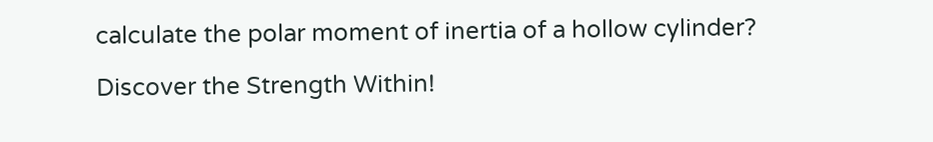calculate the polar moment of inertia of a hollow cylinder?

Discover the Strength Within!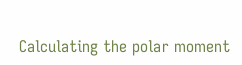Calculating the polar moment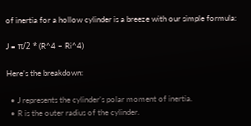of inertia for a hollow cylinder is a breeze with our simple formula:

J = π/2 * (R^4 – Ri^4)

Here’s the breakdown:

  • J represents the cylinder’s polar moment of inertia.
  • R is the outer radius of the cylinder.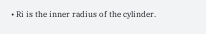• Ri is the inner radius of the cylinder.